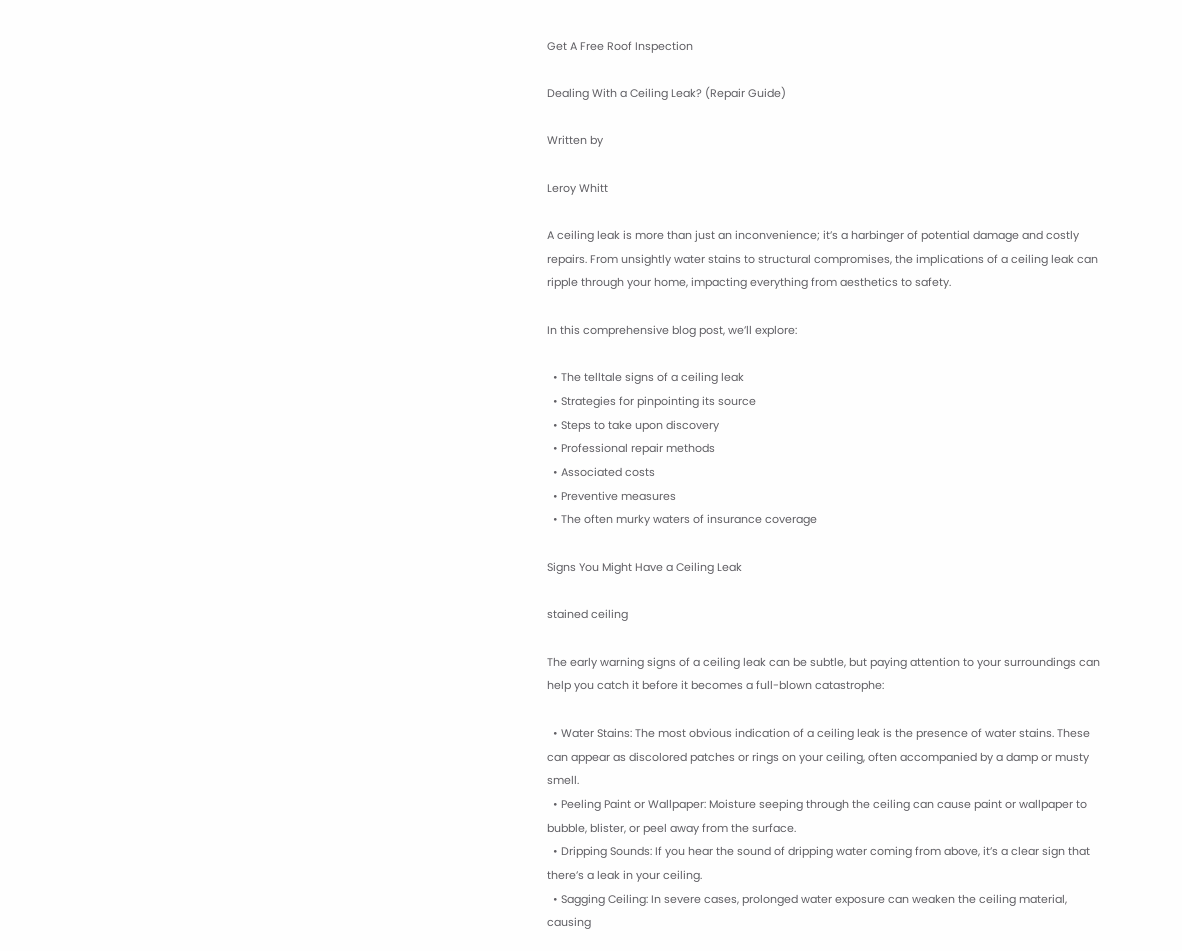Get A Free Roof Inspection

Dealing With a Ceiling Leak? (Repair Guide)

Written by

Leroy Whitt

A ceiling leak is more than just an inconvenience; it’s a harbinger of potential damage and costly repairs. From unsightly water stains to structural compromises, the implications of a ceiling leak can ripple through your home, impacting everything from aesthetics to safety.

In this comprehensive blog post, we’ll explore:

  • The telltale signs of a ceiling leak
  • Strategies for pinpointing its source
  • Steps to take upon discovery
  • Professional repair methods
  • Associated costs
  • Preventive measures
  • The often murky waters of insurance coverage

Signs You Might Have a Ceiling Leak

stained ceiling

The early warning signs of a ceiling leak can be subtle, but paying attention to your surroundings can help you catch it before it becomes a full-blown catastrophe:

  • Water Stains: The most obvious indication of a ceiling leak is the presence of water stains. These can appear as discolored patches or rings on your ceiling, often accompanied by a damp or musty smell.
  • Peeling Paint or Wallpaper: Moisture seeping through the ceiling can cause paint or wallpaper to bubble, blister, or peel away from the surface.
  • Dripping Sounds: If you hear the sound of dripping water coming from above, it’s a clear sign that there’s a leak in your ceiling.
  • Sagging Ceiling: In severe cases, prolonged water exposure can weaken the ceiling material, causing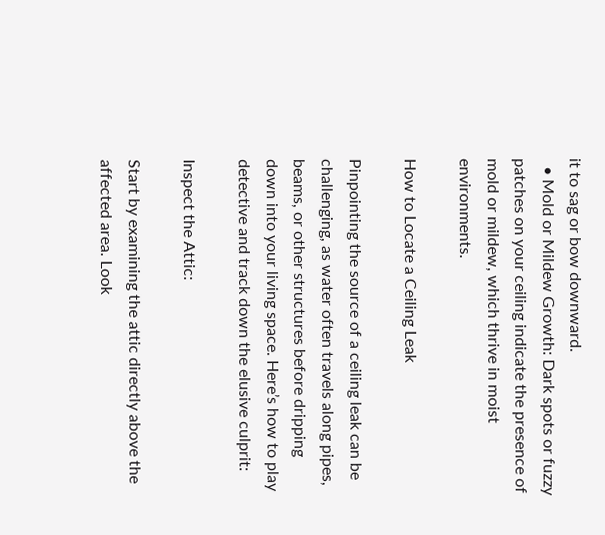it to sag or bow downward.
  • Mold or Mildew Growth: Dark spots or fuzzy patches on your ceiling indicate the presence of mold or mildew, which thrive in moist environments.

How to Locate a Ceiling Leak

Pinpointing the source of a ceiling leak can be challenging, as water often travels along pipes, beams, or other structures before dripping down into your living space. Here’s how to play detective and track down the elusive culprit:

Inspect the Attic:

Start by examining the attic directly above the affected area. Look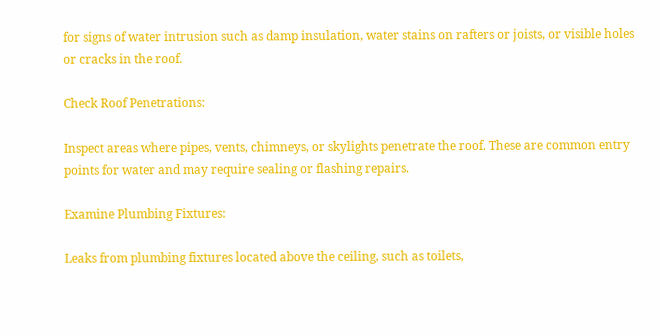for signs of water intrusion such as damp insulation, water stains on rafters or joists, or visible holes or cracks in the roof.

Check Roof Penetrations:

Inspect areas where pipes, vents, chimneys, or skylights penetrate the roof. These are common entry points for water and may require sealing or flashing repairs.

Examine Plumbing Fixtures:

Leaks from plumbing fixtures located above the ceiling, such as toilets,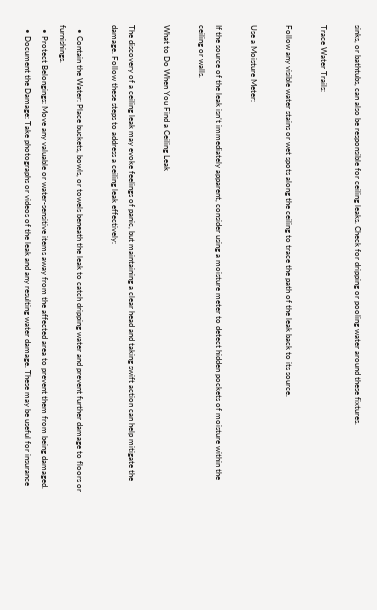sinks, or bathtubs, can also be responsible for ceiling leaks. Check for dripping or pooling water around these fixtures.

Trace Water Trails:

Follow any visible water stains or wet spots along the ceiling to trace the path of the leak back to its source.

Use a Moisture Meter:

If the source of the leak isn’t immediately apparent, consider using a moisture meter to detect hidden pockets of moisture within the ceiling or walls.

What to Do When You Find a Ceiling Leak

The discovery of a ceiling leak may evoke feelings of panic, but maintaining a clear head and taking swift action can help mitigate the damage. Follow these steps to address a ceiling leak effectively:

  • Contain the Water: Place buckets, bowls, or towels beneath the leak to catch dripping water and prevent further damage to floors or furnishings.
  • Protect Belongings: Move any valuable or water-sensitive items away from the affected area to prevent them from being damaged.
  • Document the Damage: Take photographs or videos of the leak and any resulting water damage. These may be useful for insurance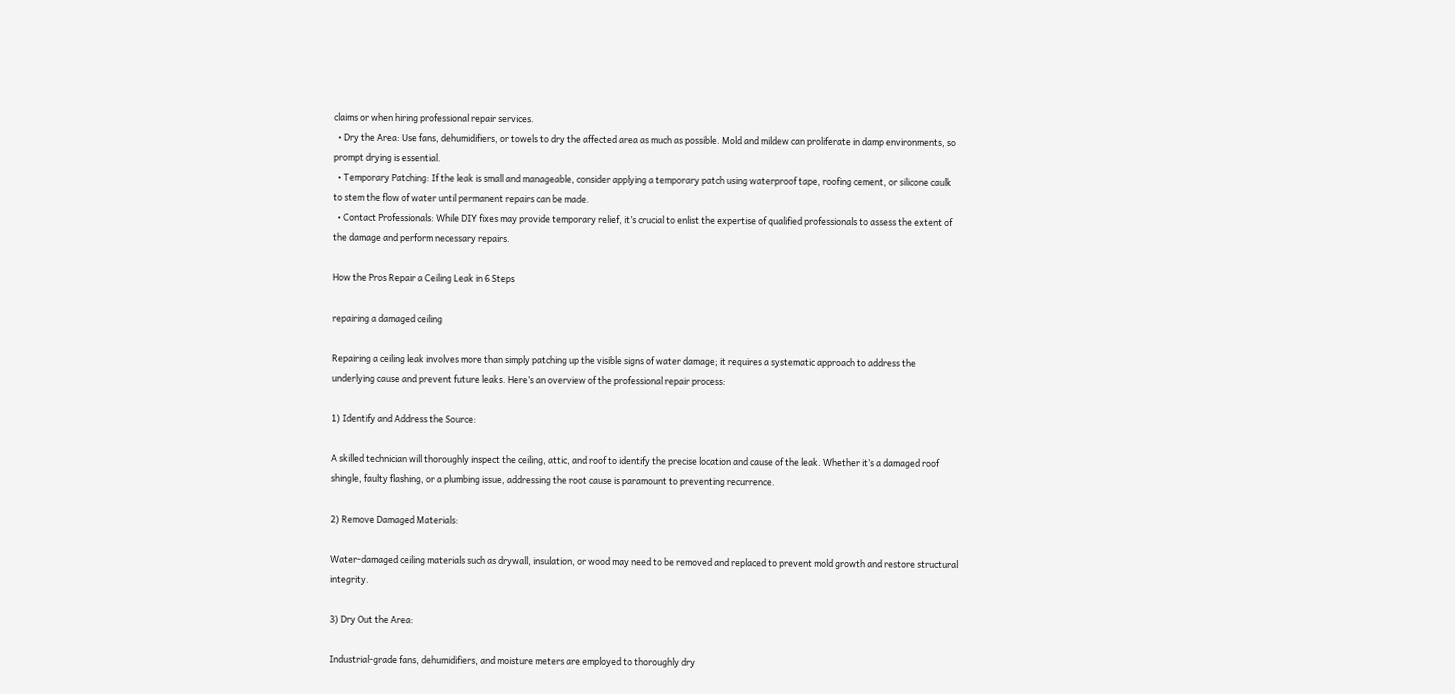claims or when hiring professional repair services.
  • Dry the Area: Use fans, dehumidifiers, or towels to dry the affected area as much as possible. Mold and mildew can proliferate in damp environments, so prompt drying is essential.
  • Temporary Patching: If the leak is small and manageable, consider applying a temporary patch using waterproof tape, roofing cement, or silicone caulk to stem the flow of water until permanent repairs can be made.
  • Contact Professionals: While DIY fixes may provide temporary relief, it’s crucial to enlist the expertise of qualified professionals to assess the extent of the damage and perform necessary repairs.

How the Pros Repair a Ceiling Leak in 6 Steps

repairing a damaged ceiling

Repairing a ceiling leak involves more than simply patching up the visible signs of water damage; it requires a systematic approach to address the underlying cause and prevent future leaks. Here’s an overview of the professional repair process:

1) Identify and Address the Source:

A skilled technician will thoroughly inspect the ceiling, attic, and roof to identify the precise location and cause of the leak. Whether it’s a damaged roof shingle, faulty flashing, or a plumbing issue, addressing the root cause is paramount to preventing recurrence.

2) Remove Damaged Materials:

Water-damaged ceiling materials such as drywall, insulation, or wood may need to be removed and replaced to prevent mold growth and restore structural integrity.

3) Dry Out the Area:

Industrial-grade fans, dehumidifiers, and moisture meters are employed to thoroughly dry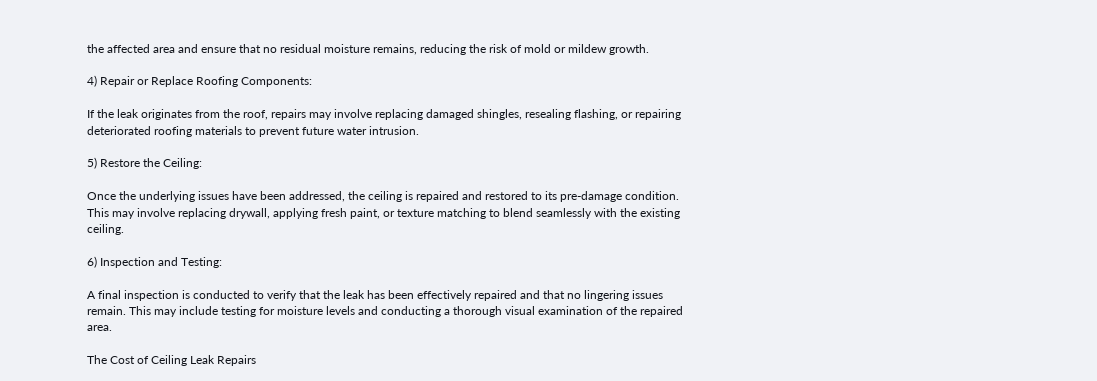the affected area and ensure that no residual moisture remains, reducing the risk of mold or mildew growth.

4) Repair or Replace Roofing Components:

If the leak originates from the roof, repairs may involve replacing damaged shingles, resealing flashing, or repairing deteriorated roofing materials to prevent future water intrusion.

5) Restore the Ceiling:

Once the underlying issues have been addressed, the ceiling is repaired and restored to its pre-damage condition. This may involve replacing drywall, applying fresh paint, or texture matching to blend seamlessly with the existing ceiling.

6) Inspection and Testing:

A final inspection is conducted to verify that the leak has been effectively repaired and that no lingering issues remain. This may include testing for moisture levels and conducting a thorough visual examination of the repaired area.

The Cost of Ceiling Leak Repairs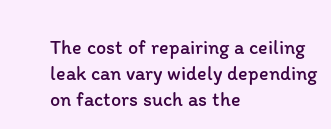The cost of repairing a ceiling leak can vary widely depending on factors such as the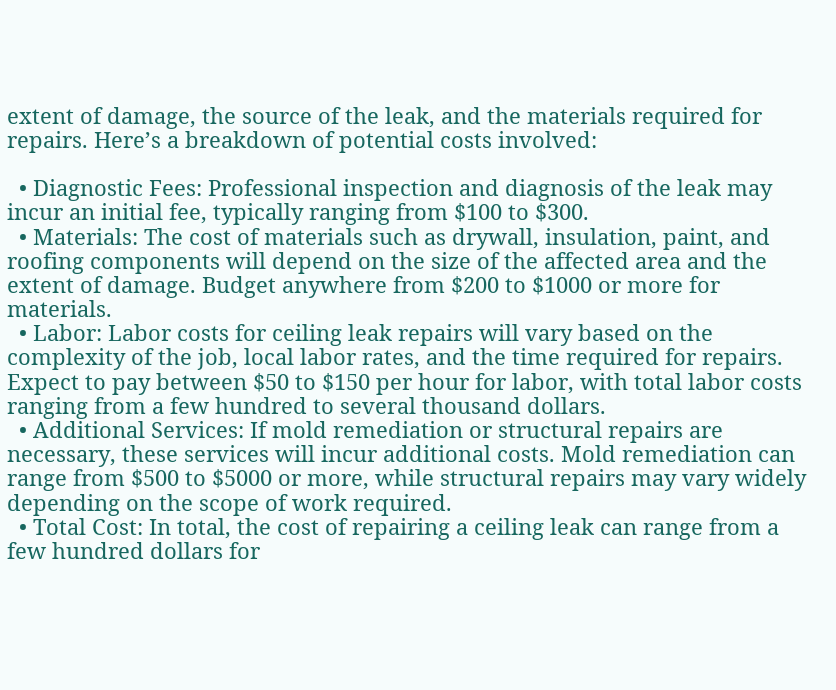extent of damage, the source of the leak, and the materials required for repairs. Here’s a breakdown of potential costs involved:

  • Diagnostic Fees: Professional inspection and diagnosis of the leak may incur an initial fee, typically ranging from $100 to $300.
  • Materials: The cost of materials such as drywall, insulation, paint, and roofing components will depend on the size of the affected area and the extent of damage. Budget anywhere from $200 to $1000 or more for materials.
  • Labor: Labor costs for ceiling leak repairs will vary based on the complexity of the job, local labor rates, and the time required for repairs. Expect to pay between $50 to $150 per hour for labor, with total labor costs ranging from a few hundred to several thousand dollars.
  • Additional Services: If mold remediation or structural repairs are necessary, these services will incur additional costs. Mold remediation can range from $500 to $5000 or more, while structural repairs may vary widely depending on the scope of work required.
  • Total Cost: In total, the cost of repairing a ceiling leak can range from a few hundred dollars for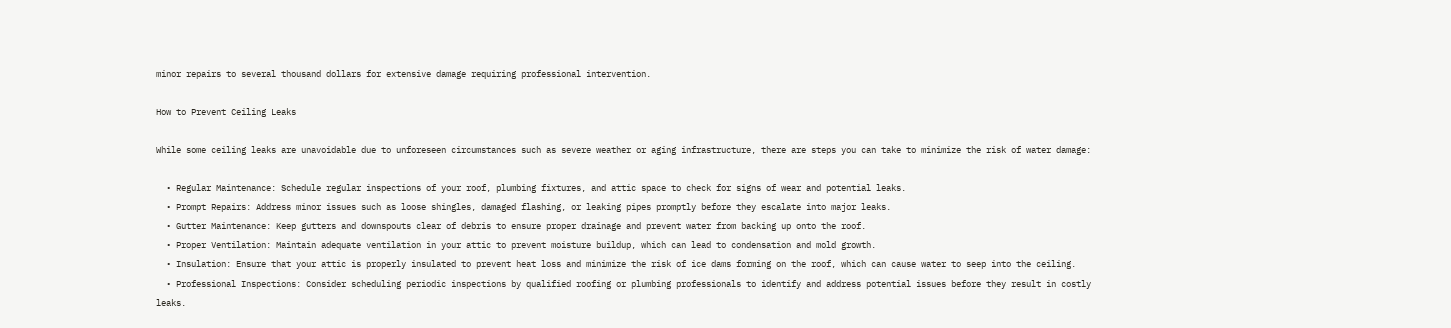minor repairs to several thousand dollars for extensive damage requiring professional intervention.

How to Prevent Ceiling Leaks

While some ceiling leaks are unavoidable due to unforeseen circumstances such as severe weather or aging infrastructure, there are steps you can take to minimize the risk of water damage:

  • Regular Maintenance: Schedule regular inspections of your roof, plumbing fixtures, and attic space to check for signs of wear and potential leaks.
  • Prompt Repairs: Address minor issues such as loose shingles, damaged flashing, or leaking pipes promptly before they escalate into major leaks.
  • Gutter Maintenance: Keep gutters and downspouts clear of debris to ensure proper drainage and prevent water from backing up onto the roof.
  • Proper Ventilation: Maintain adequate ventilation in your attic to prevent moisture buildup, which can lead to condensation and mold growth.
  • Insulation: Ensure that your attic is properly insulated to prevent heat loss and minimize the risk of ice dams forming on the roof, which can cause water to seep into the ceiling.
  • Professional Inspections: Consider scheduling periodic inspections by qualified roofing or plumbing professionals to identify and address potential issues before they result in costly leaks.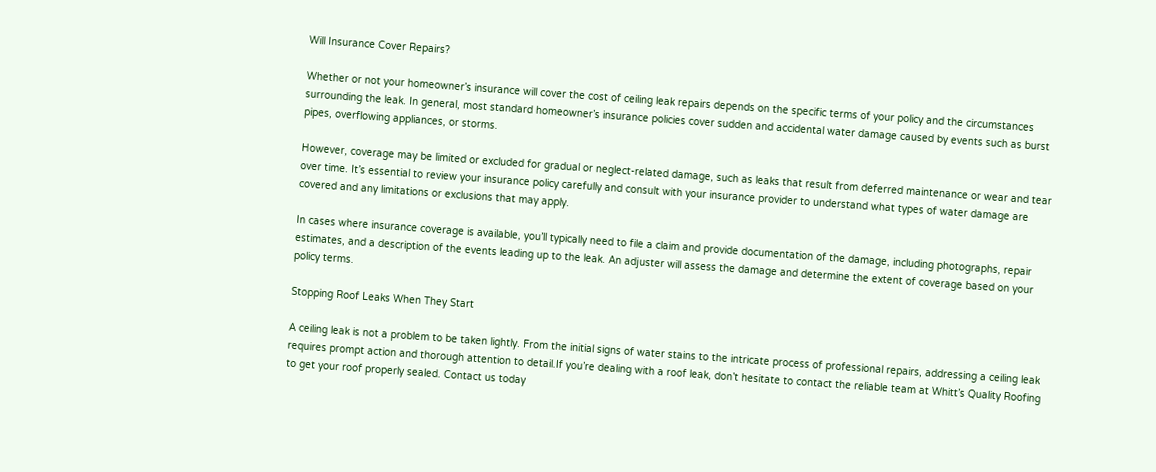Will Insurance Cover Repairs?

Whether or not your homeowner’s insurance will cover the cost of ceiling leak repairs depends on the specific terms of your policy and the circumstances surrounding the leak. In general, most standard homeowner’s insurance policies cover sudden and accidental water damage caused by events such as burst pipes, overflowing appliances, or storms.

However, coverage may be limited or excluded for gradual or neglect-related damage, such as leaks that result from deferred maintenance or wear and tear over time. It’s essential to review your insurance policy carefully and consult with your insurance provider to understand what types of water damage are covered and any limitations or exclusions that may apply.

In cases where insurance coverage is available, you’ll typically need to file a claim and provide documentation of the damage, including photographs, repair estimates, and a description of the events leading up to the leak. An adjuster will assess the damage and determine the extent of coverage based on your policy terms.

Stopping Roof Leaks When They Start

A ceiling leak is not a problem to be taken lightly. From the initial signs of water stains to the intricate process of professional repairs, addressing a ceiling leak requires prompt action and thorough attention to detail.If you’re dealing with a roof leak, don’t hesitate to contact the reliable team at Whitt’s Quality Roofing to get your roof properly sealed. Contact us today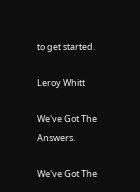to get started.

Leroy Whitt

We've Got The Answers.

We've Got The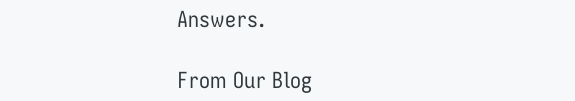Answers.

From Our Blog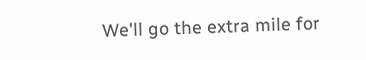We'll go the extra mile for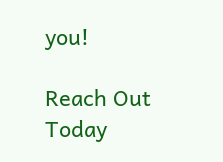you!

Reach Out Today